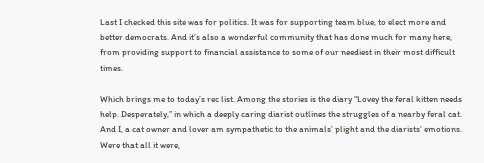Last I checked this site was for politics. It was for supporting team blue, to elect more and better democrats. And it’s also a wonderful community that has done much for many here, from providing support to financial assistance to some of our neediest in their most difficult times.

Which brings me to today’s rec list. Among the stories is the diary “Lovey the feral kitten needs help. Desperately,” in which a deeply caring diarist outlines the struggles of a nearby feral cat. And I, a cat owner and lover am sympathetic to the animals’ plight and the diarists’ emotions. Were that all it were,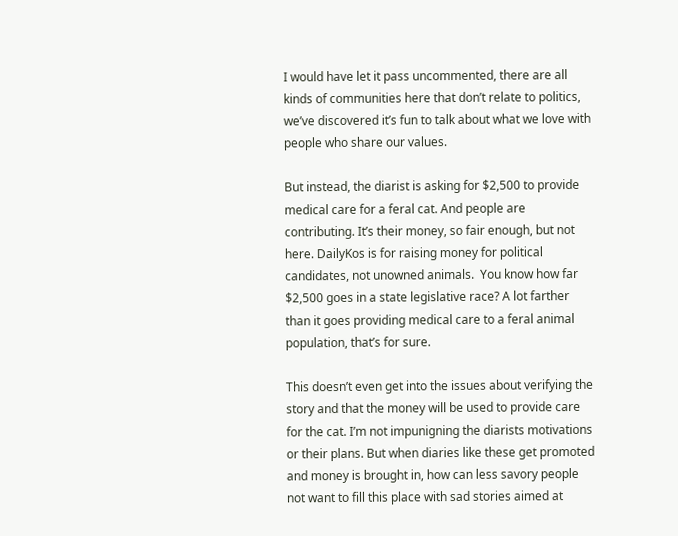I would have let it pass uncommented, there are all kinds of communities here that don’t relate to politics, we’ve discovered it’s fun to talk about what we love with people who share our values.

But instead, the diarist is asking for $2,500 to provide medical care for a feral cat. And people are contributing. It’s their money, so fair enough, but not here. DailyKos is for raising money for political candidates, not unowned animals.  You know how far $2,500 goes in a state legislative race? A lot farther than it goes providing medical care to a feral animal population, that’s for sure.

This doesn’t even get into the issues about verifying the story and that the money will be used to provide care for the cat. I’m not impunigning the diarists motivations or their plans. But when diaries like these get promoted and money is brought in, how can less savory people not want to fill this place with sad stories aimed at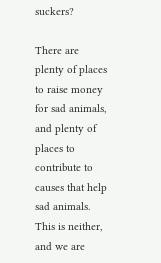suckers?

There are plenty of places to raise money for sad animals, and plenty of places to contribute to causes that help sad animals. This is neither, and we are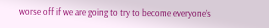worse off if we are going to try to become everyone’s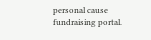personal cause fundraising portal.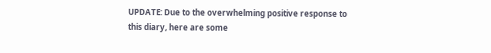UPDATE: Due to the overwhelming positive response to this diary, here are some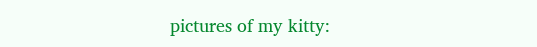pictures of my kitty: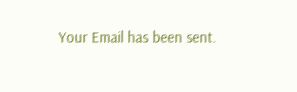Your Email has been sent.